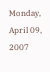Monday, April 09, 2007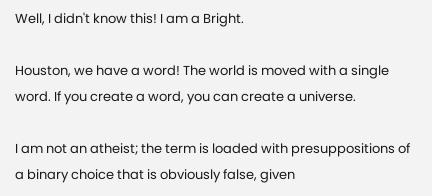Well, I didn't know this! I am a Bright.

Houston, we have a word! The world is moved with a single word. If you create a word, you can create a universe.

I am not an atheist; the term is loaded with presuppositions of a binary choice that is obviously false, given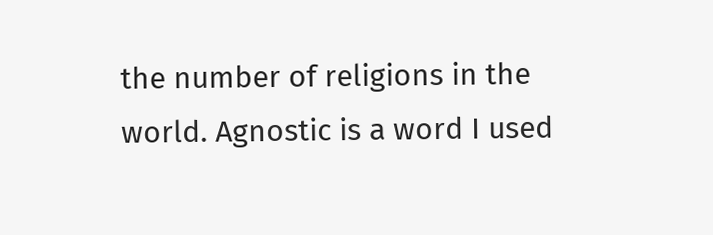the number of religions in the world. Agnostic is a word I used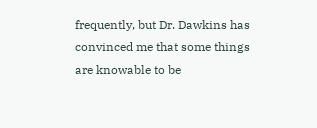frequently, but Dr. Dawkins has convinced me that some things are knowable to be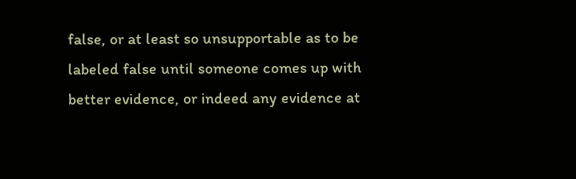false, or at least so unsupportable as to be labeled false until someone comes up with better evidence, or indeed any evidence at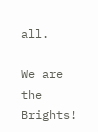all.

We are the Brights!